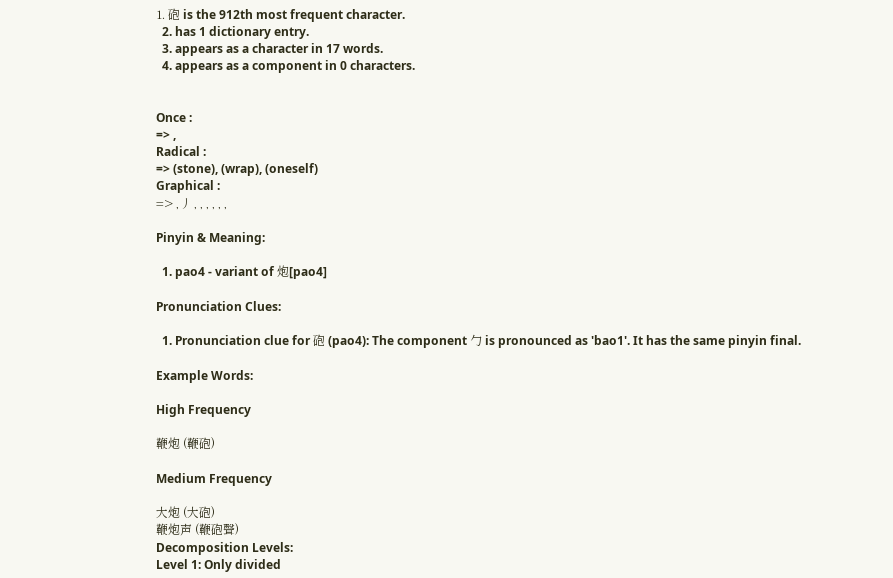1. 砲 is the 912th most frequent character.
  2. has 1 dictionary entry.
  3. appears as a character in 17 words.
  4. appears as a component in 0 characters.


Once :
=> ,
Radical :
=> (stone), (wrap), (oneself)
Graphical :
=> , 丿, , , , , ,

Pinyin & Meaning:

  1. pao4 - variant of 炮[pao4]

Pronunciation Clues:

  1. Pronunciation clue for 砲 (pao4): The component 勹 is pronounced as 'bao1'. It has the same pinyin final.

Example Words:

High Frequency

鞭炮 (鞭砲)

Medium Frequency

大炮 (大砲)
鞭炮声 (鞭砲聲)
Decomposition Levels:
Level 1: Only divided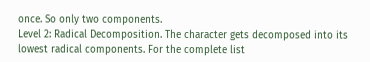once. So only two components.
Level 2: Radical Decomposition. The character gets decomposed into its lowest radical components. For the complete list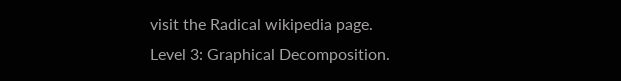visit the Radical wikipedia page.
Level 3: Graphical Decomposition.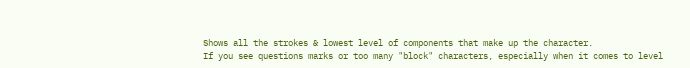Shows all the strokes & lowest level of components that make up the character.
If you see questions marks or too many "block" characters, especially when it comes to level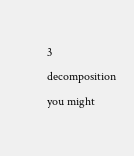3 decomposition you might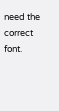need the correct font.